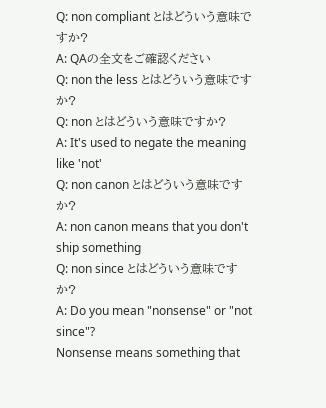Q: non compliant とはどういう意味ですか?
A: QAの全文をご確認ください
Q: non the less とはどういう意味ですか?
Q: non とはどういう意味ですか?
A: It's used to negate the meaning like 'not'
Q: non canon とはどういう意味ですか?
A: non canon means that you don't ship something
Q: non since とはどういう意味ですか?
A: Do you mean "nonsense" or "not since"?
Nonsense means something that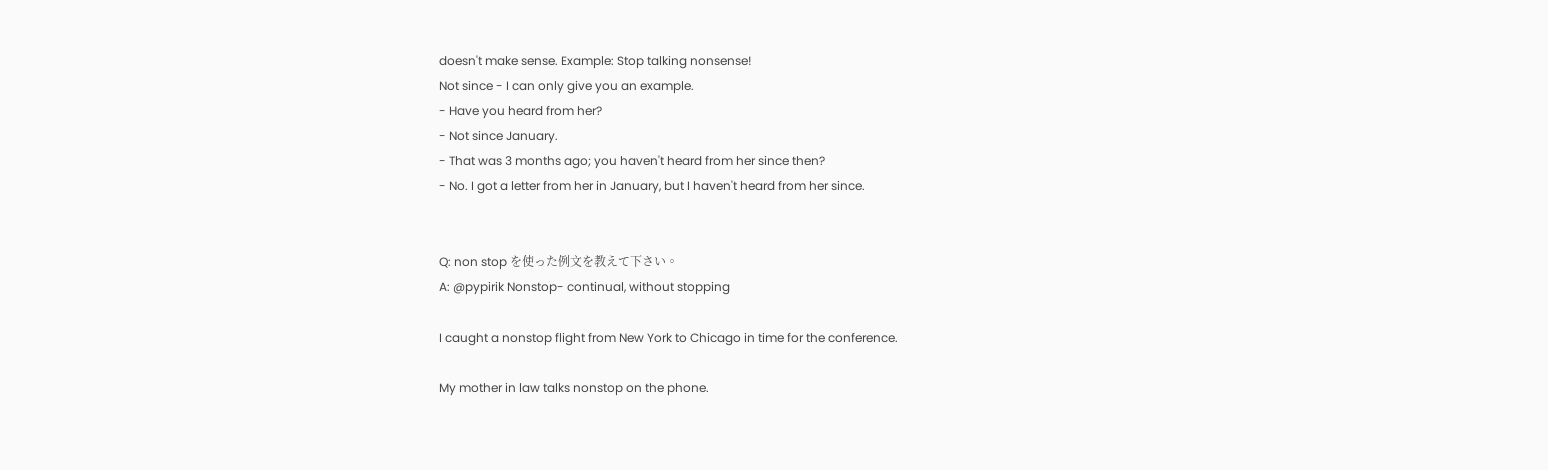doesn't make sense. Example: Stop talking nonsense!
Not since - I can only give you an example.
- Have you heard from her?
- Not since January.
- That was 3 months ago; you haven't heard from her since then?
- No. I got a letter from her in January, but I haven't heard from her since.


Q: non stop を使った例文を教えて下さい。
A: @pypirik Nonstop- continual, without stopping

I caught a nonstop flight from New York to Chicago in time for the conference.

My mother in law talks nonstop on the phone.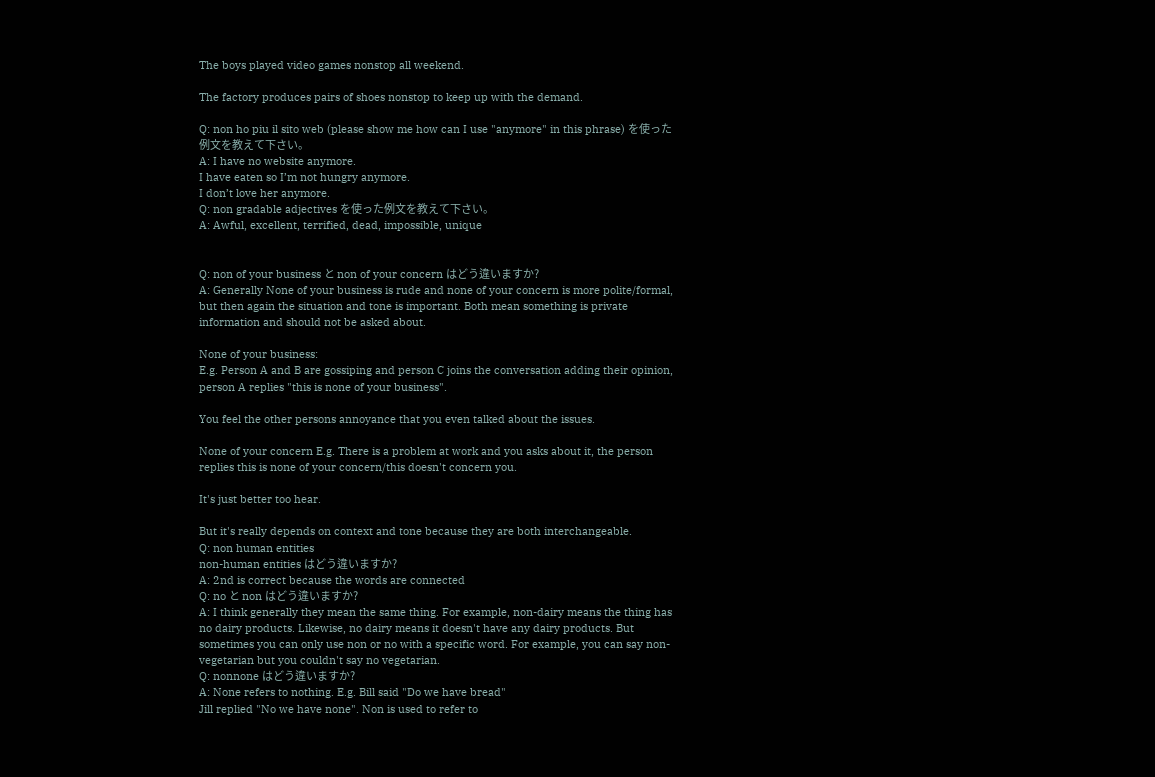The boys played video games nonstop all weekend.

The factory produces pairs of shoes nonstop to keep up with the demand.

Q: non ho piu il sito web (please show me how can I use "anymore" in this phrase) を使った例文を教えて下さい。
A: I have no website anymore.
I have eaten so I’m not hungry anymore.
I don’t love her anymore.
Q: non gradable adjectives を使った例文を教えて下さい。
A: Awful, excellent, terrified, dead, impossible, unique


Q: non of your business と non of your concern はどう違いますか?
A: Generally None of your business is rude and none of your concern is more polite/formal, but then again the situation and tone is important. Both mean something is private information and should not be asked about.

None of your business:
E.g. Person A and B are gossiping and person C joins the conversation adding their opinion, person A replies "this is none of your business".

You feel the other persons annoyance that you even talked about the issues.

None of your concern E.g. There is a problem at work and you asks about it, the person replies this is none of your concern/this doesn't concern you.

It's just better too hear.

But it's really depends on context and tone because they are both interchangeable.
Q: non human entities
non-human entities はどう違いますか?
A: 2nd is correct because the words are connected
Q: no と non はどう違いますか?
A: I think generally they mean the same thing. For example, non-dairy means the thing has no dairy products. Likewise, no dairy means it doesn't have any dairy products. But sometimes you can only use non or no with a specific word. For example, you can say non-vegetarian but you couldn't say no vegetarian.
Q: nonnone はどう違いますか?
A: None refers to nothing. E.g. Bill said "Do we have bread"
Jill replied "No we have none". Non is used to refer to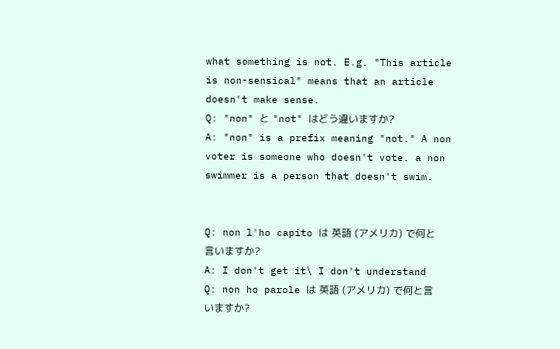what something is not. E.g. "This article is non-sensical" means that an article doesn't make sense.
Q: "non" と "not" はどう違いますか?
A: "non" is a prefix meaning "not." A non voter is someone who doesn't vote. a non swimmer is a person that doesn't swim.


Q: non l'ho capito は 英語 (アメリカ) で何と言いますか?
A: I don't get it\ I don't understand
Q: non ho parole は 英語 (アメリカ) で何と言いますか?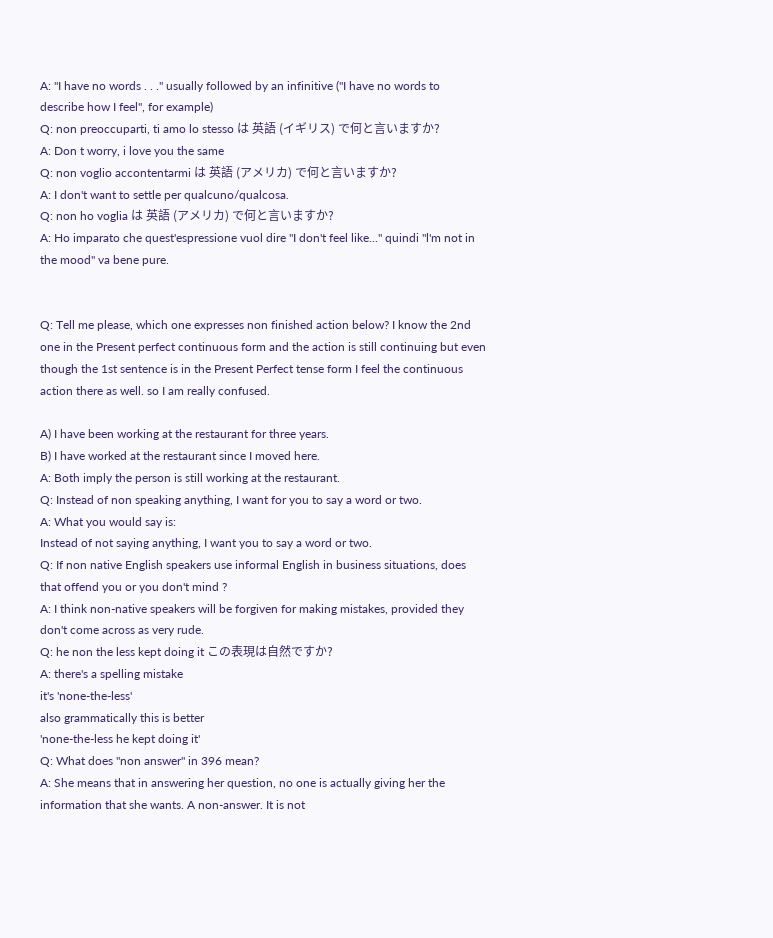A: "I have no words . . ." usually followed by an infinitive ("I have no words to describe how I feel", for example)
Q: non preoccuparti, ti amo lo stesso は 英語 (イギリス) で何と言いますか?
A: Don t worry, i love you the same
Q: non voglio accontentarmi は 英語 (アメリカ) で何と言いますか?
A: I don't want to settle per qualcuno/qualcosa.
Q: non ho voglia は 英語 (アメリカ) で何と言いますか?
A: Ho imparato che quest'espressione vuol dire "I don't feel like..." quindi "l'm not in the mood" va bene pure.


Q: Tell me please, which one expresses non finished action below? I know the 2nd one in the Present perfect continuous form and the action is still continuing but even though the 1st sentence is in the Present Perfect tense form I feel the continuous action there as well. so I am really confused.

A) I have been working at the restaurant for three years.
B) I have worked at the restaurant since I moved here.
A: Both imply the person is still working at the restaurant.
Q: Instead of non speaking anything, I want for you to say a word or two.
A: What you would say is:
Instead of not saying anything, I want you to say a word or two.
Q: If non native English speakers use informal English in business situations, does that offend you or you don't mind ?
A: I think non-native speakers will be forgiven for making mistakes, provided they don't come across as very rude.
Q: he non the less kept doing it この表現は自然ですか?
A: there's a spelling mistake
it's 'none-the-less'
also grammatically this is better
'none-the-less he kept doing it'
Q: What does "non answer" in 396 mean?
A: She means that in answering her question, no one is actually giving her the information that she wants. A non-answer. It is not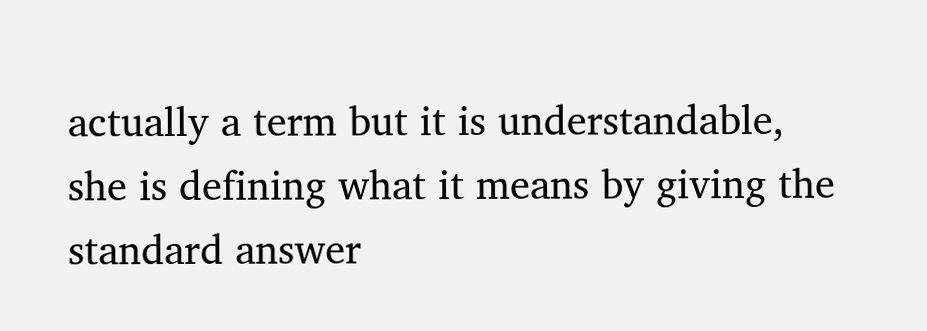actually a term but it is understandable, she is defining what it means by giving the standard answer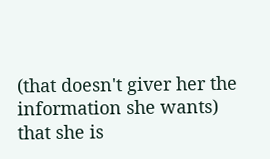(that doesn't giver her the information she wants) that she is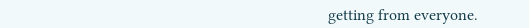getting from everyone.